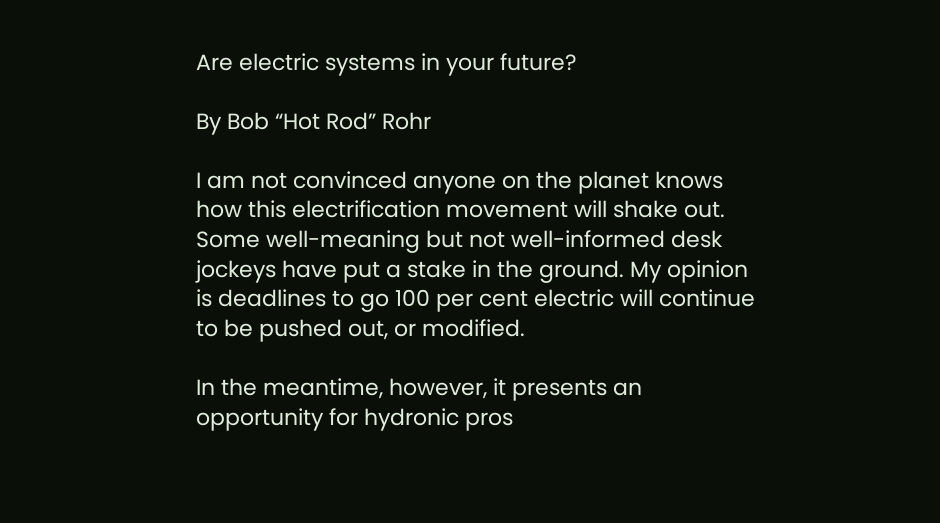Are electric systems in your future?

By Bob “Hot Rod” Rohr

I am not convinced anyone on the planet knows how this electrification movement will shake out. Some well-meaning but not well-informed desk jockeys have put a stake in the ground. My opinion is deadlines to go 100 per cent electric will continue to be pushed out, or modified.

In the meantime, however, it presents an opportunity for hydronic pros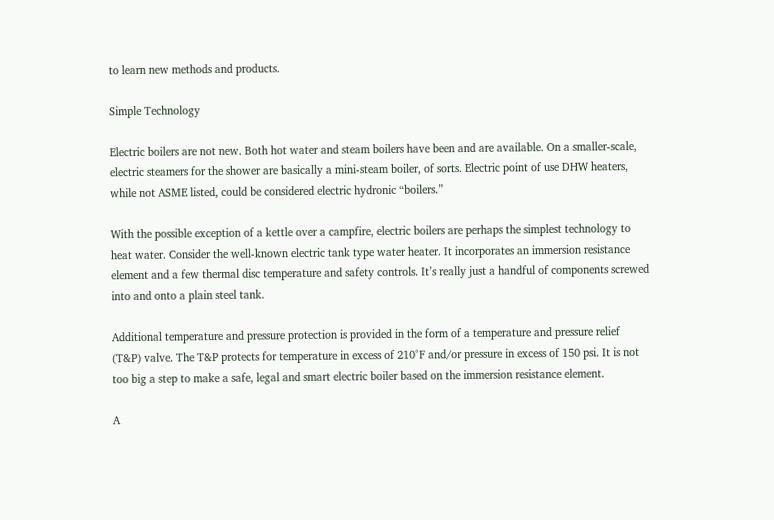to learn new methods and products.

Simple Technology

Electric boilers are not new. Both hot water and steam boilers have been and are available. On a smaller-scale, electric steamers for the shower are basically a mini-steam boiler, of sorts. Electric point of use DHW heaters, while not ASME listed, could be considered electric hydronic “boilers.”

With the possible exception of a kettle over a campfire, electric boilers are perhaps the simplest technology to heat water. Consider the well-known electric tank type water heater. It incorporates an immersion resistance element and a few thermal disc temperature and safety controls. It’s really just a handful of components screwed into and onto a plain steel tank.

Additional temperature and pressure protection is provided in the form of a temperature and pressure relief (T&P) valve. The T&P protects for temperature in excess of 210°F and/or pressure in excess of 150 psi. It is not too big a step to make a safe, legal and smart electric boiler based on the immersion resistance element.

A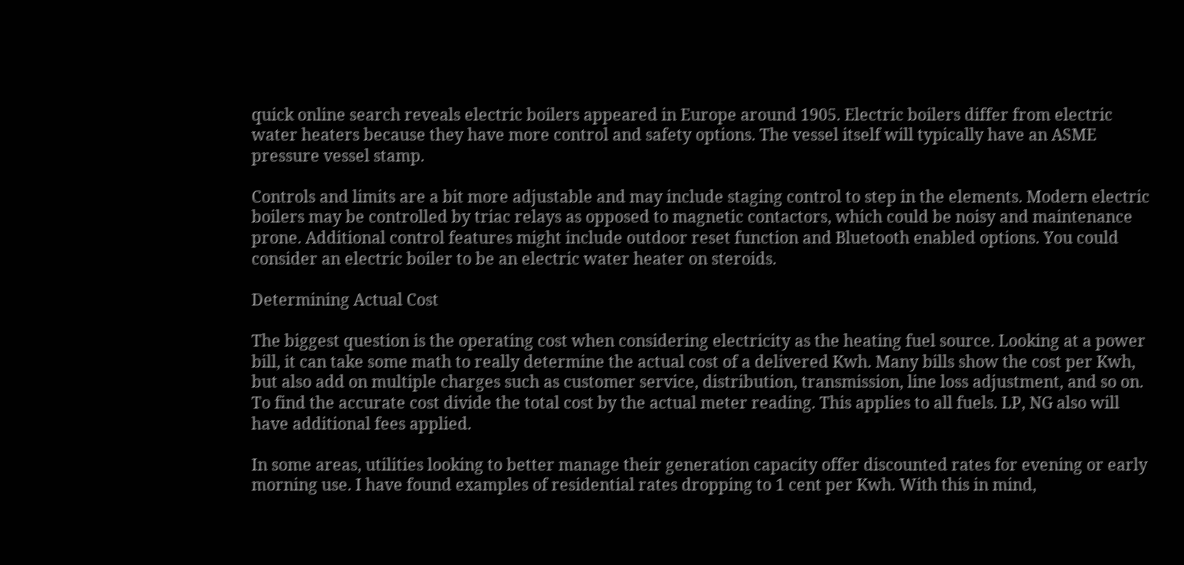quick online search reveals electric boilers appeared in Europe around 1905. Electric boilers differ from electric water heaters because they have more control and safety options. The vessel itself will typically have an ASME pressure vessel stamp.

Controls and limits are a bit more adjustable and may include staging control to step in the elements. Modern electric boilers may be controlled by triac relays as opposed to magnetic contactors, which could be noisy and maintenance prone. Additional control features might include outdoor reset function and Bluetooth enabled options. You could consider an electric boiler to be an electric water heater on steroids.

Determining Actual Cost

The biggest question is the operating cost when considering electricity as the heating fuel source. Looking at a power bill, it can take some math to really determine the actual cost of a delivered Kwh. Many bills show the cost per Kwh, but also add on multiple charges such as customer service, distribution, transmission, line loss adjustment, and so on. To find the accurate cost divide the total cost by the actual meter reading. This applies to all fuels. LP, NG also will have additional fees applied.

In some areas, utilities looking to better manage their generation capacity offer discounted rates for evening or early morning use. I have found examples of residential rates dropping to 1 cent per Kwh. With this in mind,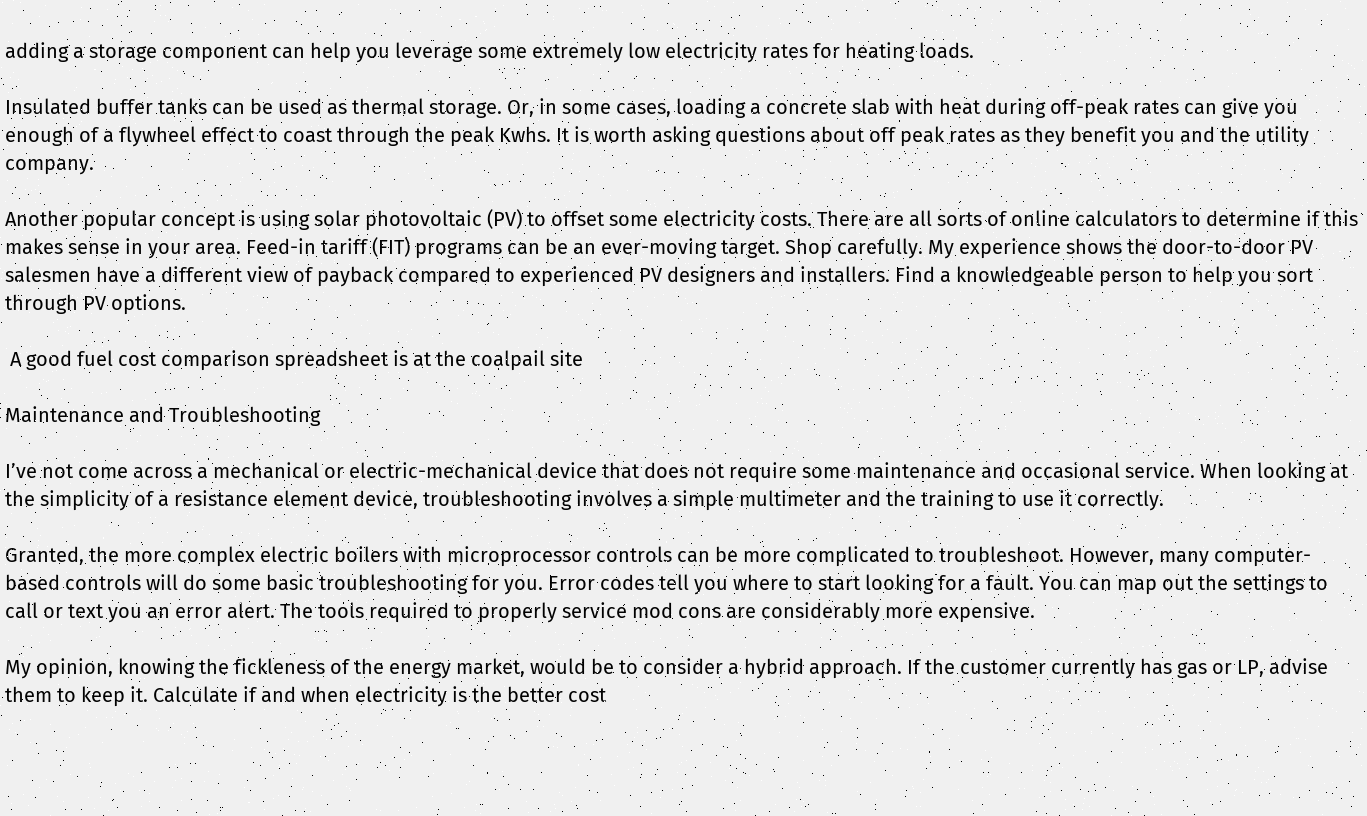adding a storage component can help you leverage some extremely low electricity rates for heating loads.

Insulated buffer tanks can be used as thermal storage. Or, in some cases, loading a concrete slab with heat during off-peak rates can give you enough of a flywheel effect to coast through the peak Kwhs. It is worth asking questions about off peak rates as they benefit you and the utility company.

Another popular concept is using solar photovoltaic (PV) to offset some electricity costs. There are all sorts of online calculators to determine if this makes sense in your area. Feed-in tariff (FIT) programs can be an ever-moving target. Shop carefully. My experience shows the door-to-door PV salesmen have a different view of payback compared to experienced PV designers and installers. Find a knowledgeable person to help you sort through PV options.

 A good fuel cost comparison spreadsheet is at the coalpail site

Maintenance and Troubleshooting

I’ve not come across a mechanical or electric-mechanical device that does not require some maintenance and occasional service. When looking at the simplicity of a resistance element device, troubleshooting involves a simple multimeter and the training to use it correctly.

Granted, the more complex electric boilers with microprocessor controls can be more complicated to troubleshoot. However, many computer-based controls will do some basic troubleshooting for you. Error codes tell you where to start looking for a fault. You can map out the settings to call or text you an error alert. The tools required to properly service mod cons are considerably more expensive.

My opinion, knowing the fickleness of the energy market, would be to consider a hybrid approach. If the customer currently has gas or LP, advise them to keep it. Calculate if and when electricity is the better cost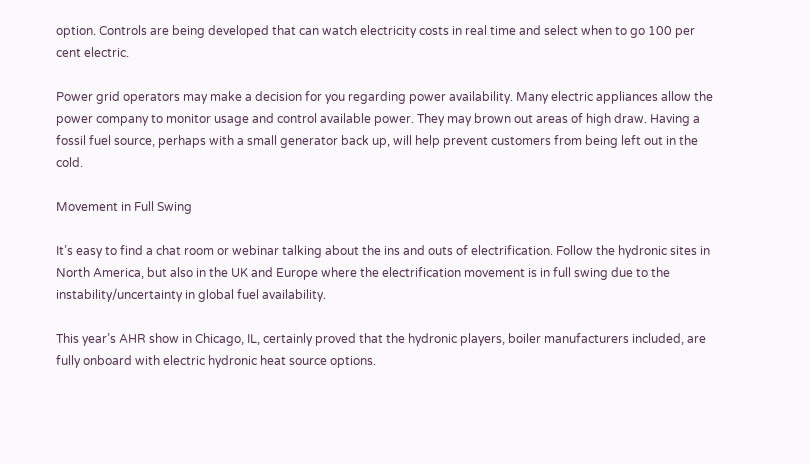option. Controls are being developed that can watch electricity costs in real time and select when to go 100 per cent electric.

Power grid operators may make a decision for you regarding power availability. Many electric appliances allow the power company to monitor usage and control available power. They may brown out areas of high draw. Having a fossil fuel source, perhaps with a small generator back up, will help prevent customers from being left out in the cold.

Movement in Full Swing

It’s easy to find a chat room or webinar talking about the ins and outs of electrification. Follow the hydronic sites in North America, but also in the UK and Europe where the electrification movement is in full swing due to the instability/uncertainty in global fuel availability.

This year’s AHR show in Chicago, IL, certainly proved that the hydronic players, boiler manufacturers included, are fully onboard with electric hydronic heat source options.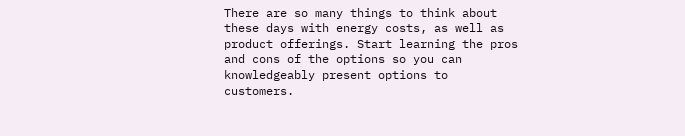There are so many things to think about these days with energy costs, as well as product offerings. Start learning the pros and cons of the options so you can knowledgeably present options to customers.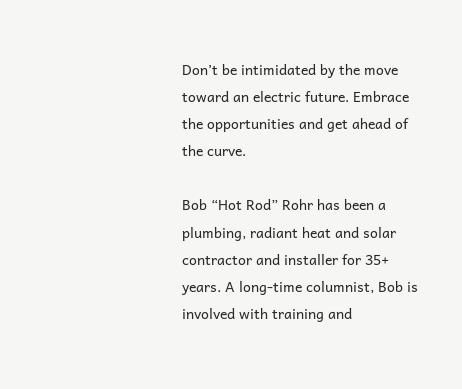Don’t be intimidated by the move toward an electric future. Embrace the opportunities and get ahead of the curve.

Bob “Hot Rod” Rohr has been a plumbing, radiant heat and solar contractor and installer for 35+ years. A long-time columnist, Bob is involved with training and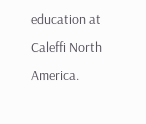education at Caleffi North America.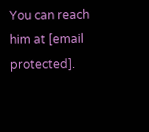You can reach him at [email protected].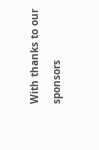With thanks to our sponsors